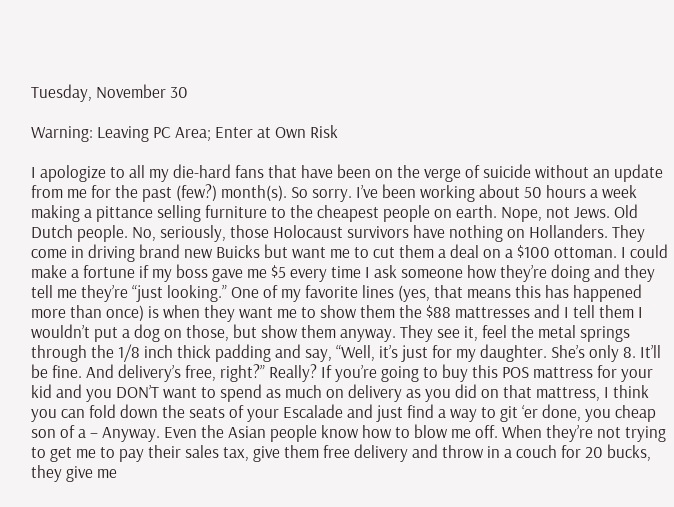Tuesday, November 30

Warning: Leaving PC Area; Enter at Own Risk

I apologize to all my die-hard fans that have been on the verge of suicide without an update from me for the past (few?) month(s). So sorry. I’ve been working about 50 hours a week making a pittance selling furniture to the cheapest people on earth. Nope, not Jews. Old Dutch people. No, seriously, those Holocaust survivors have nothing on Hollanders. They come in driving brand new Buicks but want me to cut them a deal on a $100 ottoman. I could make a fortune if my boss gave me $5 every time I ask someone how they’re doing and they tell me they’re “just looking.” One of my favorite lines (yes, that means this has happened more than once) is when they want me to show them the $88 mattresses and I tell them I wouldn’t put a dog on those, but show them anyway. They see it, feel the metal springs through the 1/8 inch thick padding and say, “Well, it’s just for my daughter. She’s only 8. It’ll be fine. And delivery’s free, right?” Really? If you’re going to buy this POS mattress for your kid and you DON’T want to spend as much on delivery as you did on that mattress, I think you can fold down the seats of your Escalade and just find a way to git ‘er done, you cheap son of a – Anyway. Even the Asian people know how to blow me off. When they’re not trying to get me to pay their sales tax, give them free delivery and throw in a couch for 20 bucks, they give me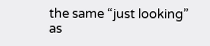the same “just looking” as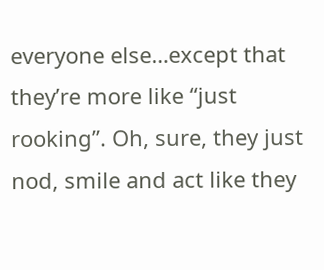everyone else…except that they’re more like “just rooking”. Oh, sure, they just nod, smile and act like they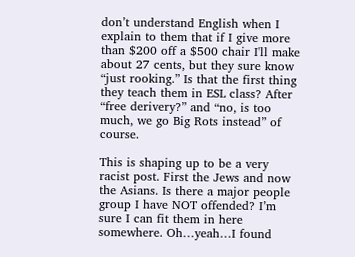don’t understand English when I explain to them that if I give more than $200 off a $500 chair I'll make about 27 cents, but they sure know “just rooking.” Is that the first thing they teach them in ESL class? After “free derivery?” and “no, is too much, we go Big Rots instead” of course.

This is shaping up to be a very racist post. First the Jews and now the Asians. Is there a major people group I have NOT offended? I’m sure I can fit them in here somewhere. Oh…yeah…I found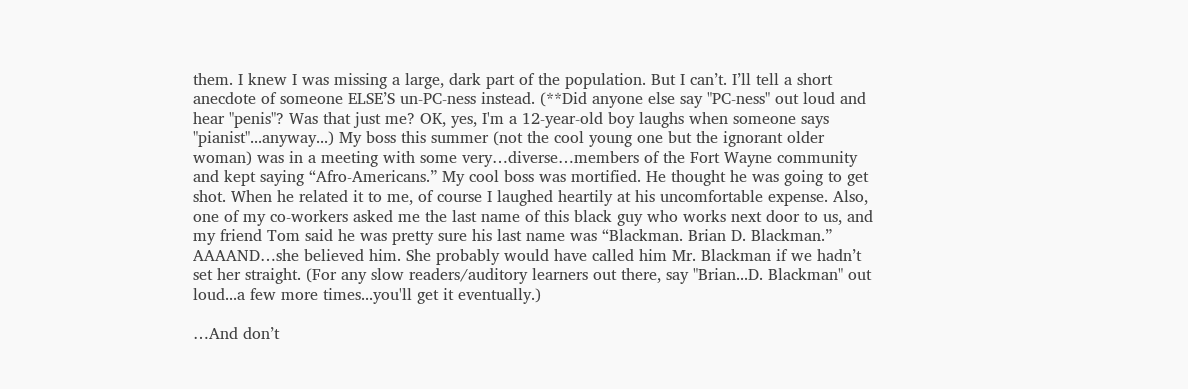them. I knew I was missing a large, dark part of the population. But I can’t. I’ll tell a short anecdote of someone ELSE’S un-PC-ness instead. (**Did anyone else say "PC-ness" out loud and hear "penis"? Was that just me? OK, yes, I'm a 12-year-old boy laughs when someone says "pianist"...anyway...) My boss this summer (not the cool young one but the ignorant older woman) was in a meeting with some very…diverse…members of the Fort Wayne community and kept saying “Afro-Americans.” My cool boss was mortified. He thought he was going to get shot. When he related it to me, of course I laughed heartily at his uncomfortable expense. Also, one of my co-workers asked me the last name of this black guy who works next door to us, and my friend Tom said he was pretty sure his last name was “Blackman. Brian D. Blackman.” AAAAND…she believed him. She probably would have called him Mr. Blackman if we hadn’t set her straight. (For any slow readers/auditory learners out there, say "Brian...D. Blackman" out loud...a few more times...you'll get it eventually.)

…And don’t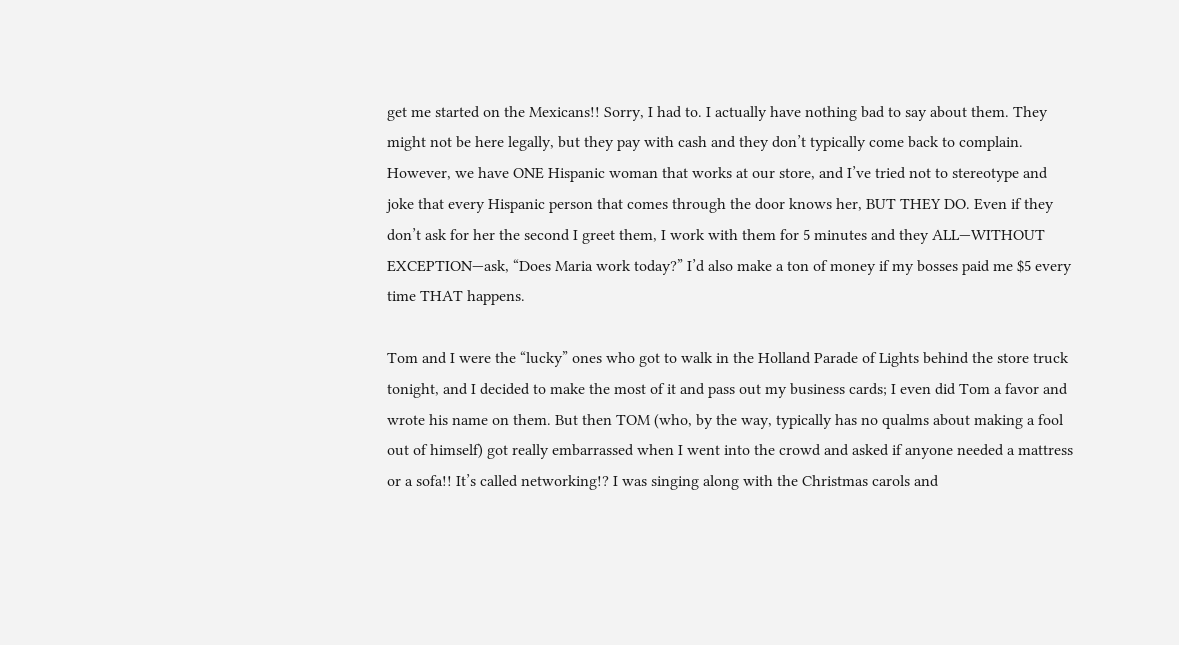get me started on the Mexicans!! Sorry, I had to. I actually have nothing bad to say about them. They might not be here legally, but they pay with cash and they don’t typically come back to complain. However, we have ONE Hispanic woman that works at our store, and I’ve tried not to stereotype and joke that every Hispanic person that comes through the door knows her, BUT THEY DO. Even if they don’t ask for her the second I greet them, I work with them for 5 minutes and they ALL—WITHOUT EXCEPTION—ask, “Does Maria work today?” I’d also make a ton of money if my bosses paid me $5 every time THAT happens.

Tom and I were the “lucky” ones who got to walk in the Holland Parade of Lights behind the store truck tonight, and I decided to make the most of it and pass out my business cards; I even did Tom a favor and wrote his name on them. But then TOM (who, by the way, typically has no qualms about making a fool out of himself) got really embarrassed when I went into the crowd and asked if anyone needed a mattress or a sofa!! It’s called networking!? I was singing along with the Christmas carols and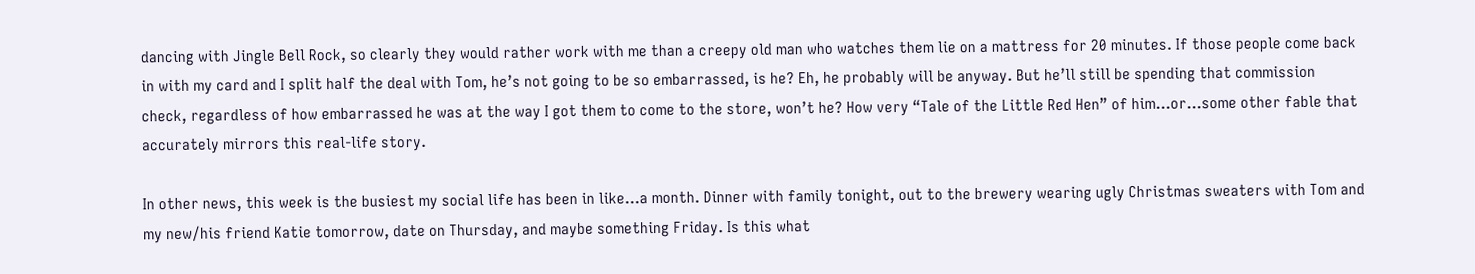dancing with Jingle Bell Rock, so clearly they would rather work with me than a creepy old man who watches them lie on a mattress for 20 minutes. If those people come back in with my card and I split half the deal with Tom, he’s not going to be so embarrassed, is he? Eh, he probably will be anyway. But he’ll still be spending that commission check, regardless of how embarrassed he was at the way I got them to come to the store, won’t he? How very “Tale of the Little Red Hen” of him…or…some other fable that accurately mirrors this real-life story.

In other news, this week is the busiest my social life has been in like…a month. Dinner with family tonight, out to the brewery wearing ugly Christmas sweaters with Tom and my new/his friend Katie tomorrow, date on Thursday, and maybe something Friday. Is this what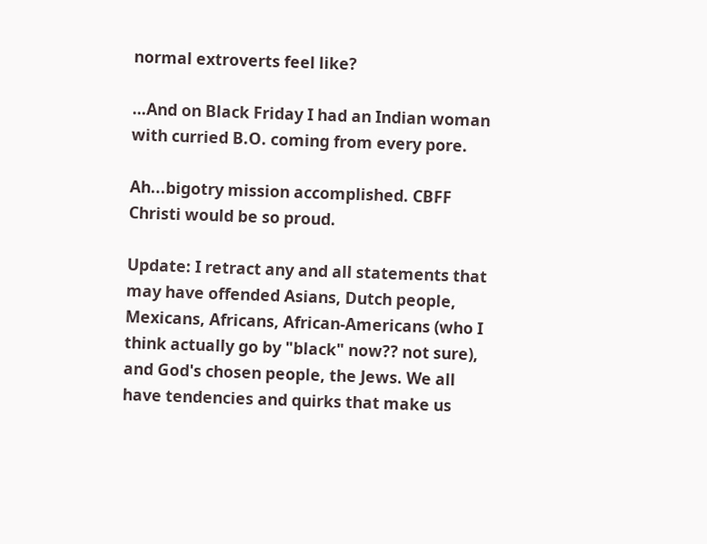normal extroverts feel like?

…And on Black Friday I had an Indian woman with curried B.O. coming from every pore.

Ah...bigotry mission accomplished. CBFF Christi would be so proud.

Update: I retract any and all statements that may have offended Asians, Dutch people, Mexicans, Africans, African-Americans (who I think actually go by "black" now?? not sure), and God's chosen people, the Jews. We all have tendencies and quirks that make us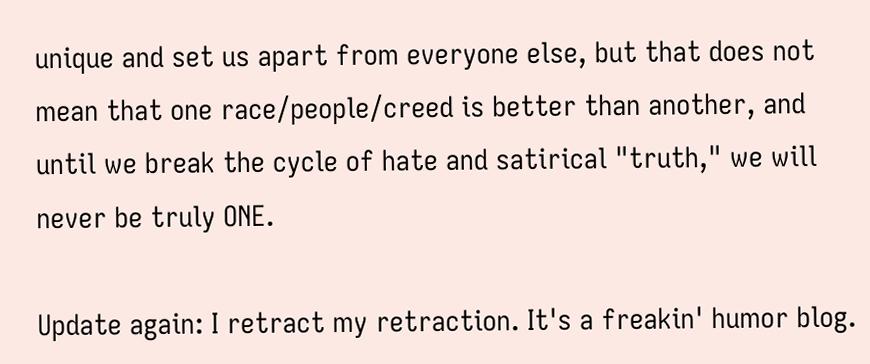unique and set us apart from everyone else, but that does not mean that one race/people/creed is better than another, and until we break the cycle of hate and satirical "truth," we will never be truly ONE.

Update again: I retract my retraction. It's a freakin' humor blog.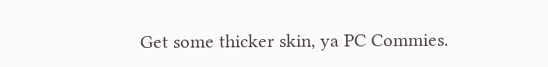Get some thicker skin, ya PC Commies.